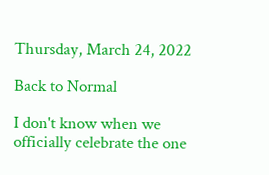Thursday, March 24, 2022

Back to Normal

I don't know when we officially celebrate the one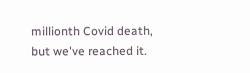millionth Covid death, but we've reached it.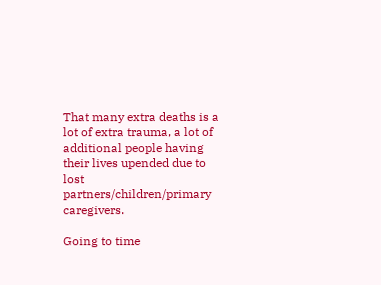That many extra deaths is a lot of extra trauma, a lot of additional people having their lives upended due to lost partners/children/primary caregivers.

Going to time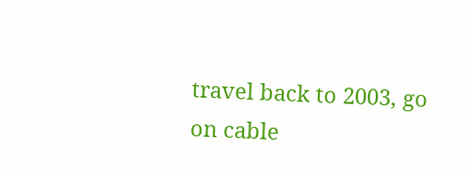travel back to 2003, go on cable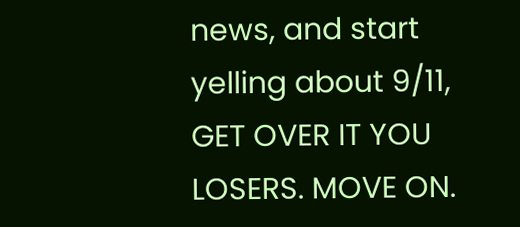news, and start yelling about 9/11, GET OVER IT YOU LOSERS. MOVE ON.